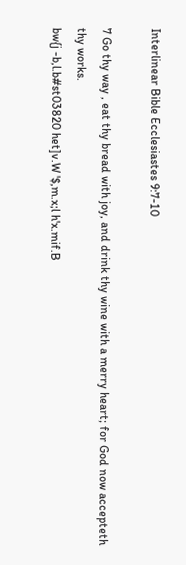Interlinear Bible Ecclesiastes 9:7-10

7 Go thy way , eat thy bread with joy, and drink thy wine with a merry heart; for God now accepteth thy works.
bw{j -b,l.b#st03820 het]v.W '$,m.x;l h'x.mif.B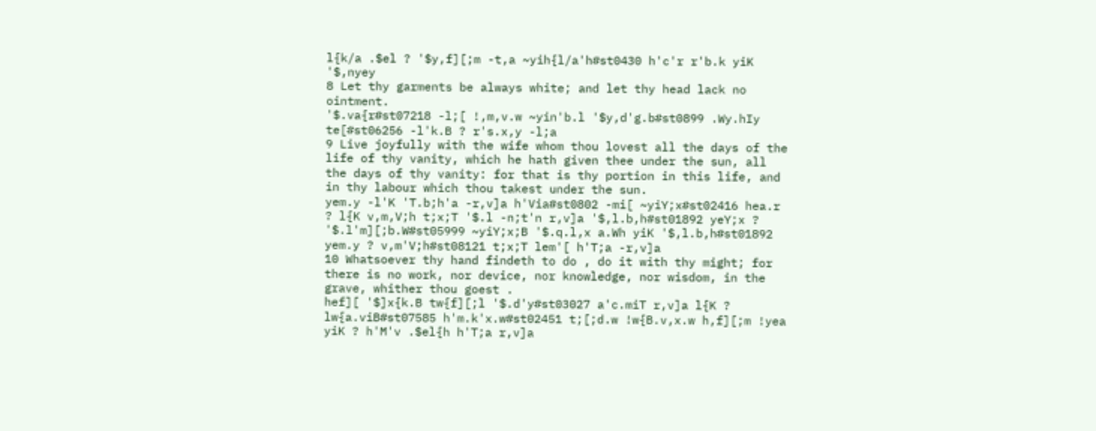l{k/a .$el ? '$y,f][;m -t,a ~yih{l/a'h#st0430 h'c'r r'b.k yiK '$,nyey
8 Let thy garments be always white; and let thy head lack no ointment.
'$.va{r#st07218 -l;[ !,m,v.w ~yin'b.l '$y,d'g.b#st0899 .Wy.hIy te[#st06256 -l'k.B ? r's.x,y -l;a
9 Live joyfully with the wife whom thou lovest all the days of the life of thy vanity, which he hath given thee under the sun, all the days of thy vanity: for that is thy portion in this life, and in thy labour which thou takest under the sun.
yem.y -l'K 'T.b;h'a -r,v]a h'Via#st0802 -mi[ ~yiY;x#st02416 hea.r ? l{K v,m,V;h t;x;T '$.l -n;t'n r,v]a '$,l.b,h#st01892 yeY;x ? '$.l'm][;b.W#st05999 ~yiY;x;B '$.q.l,x a.Wh yiK '$,l.b,h#st01892 yem.y ? v,m'V;h#st08121 t;x;T lem'[ h'T;a -r,v]a
10 Whatsoever thy hand findeth to do , do it with thy might; for there is no work, nor device, nor knowledge, nor wisdom, in the grave, whither thou goest .
hef][ '$]x{k.B tw{f][;l '$.d'y#st03027 a'c.miT r,v]a l{K ? lw{a.viB#st07585 h'm.k'x.w#st02451 t;[;d.w !w{B.v,x.w h,f][;m !yea yiK ? h'M'v .$el{h h'T;a r,v]a